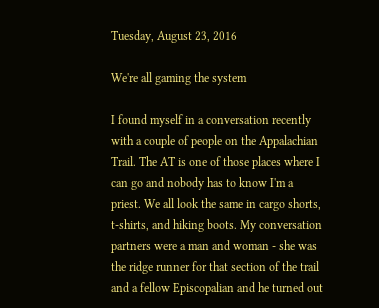Tuesday, August 23, 2016

We're all gaming the system

I found myself in a conversation recently with a couple of people on the Appalachian Trail. The AT is one of those places where I can go and nobody has to know I'm a priest. We all look the same in cargo shorts, t-shirts, and hiking boots. My conversation partners were a man and woman - she was the ridge runner for that section of the trail and a fellow Episcopalian and he turned out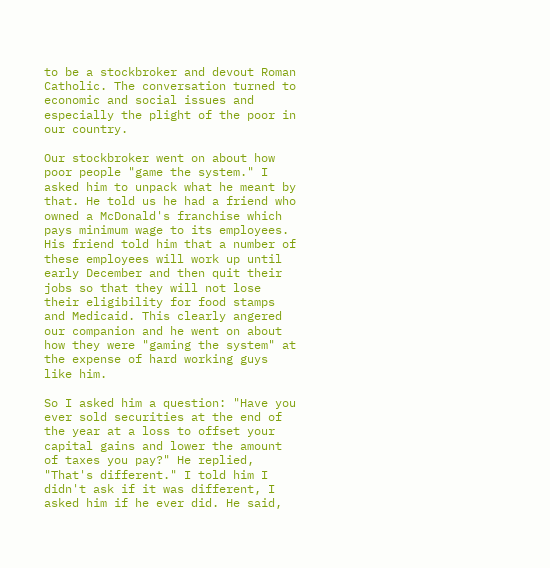to be a stockbroker and devout Roman Catholic. The conversation turned to economic and social issues and especially the plight of the poor in our country.

Our stockbroker went on about how poor people "game the system." I asked him to unpack what he meant by that. He told us he had a friend who owned a McDonald's franchise which pays minimum wage to its employees. His friend told him that a number of these employees will work up until early December and then quit their jobs so that they will not lose their eligibility for food stamps and Medicaid. This clearly angered our companion and he went on about how they were "gaming the system" at the expense of hard working guys like him.

So I asked him a question: "Have you ever sold securities at the end of the year at a loss to offset your capital gains and lower the amount of taxes you pay?" He replied, "That's different." I told him I didn't ask if it was different, I asked him if he ever did. He said,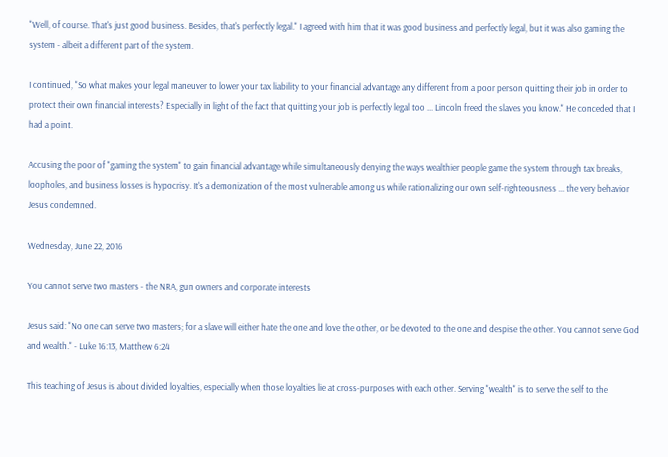"Well, of course. That's just good business. Besides, that's perfectly legal." I agreed with him that it was good business and perfectly legal, but it was also gaming the system - albeit a different part of the system.

I continued, "So what makes your legal maneuver to lower your tax liability to your financial advantage any different from a poor person quitting their job in order to protect their own financial interests? Especially in light of the fact that quitting your job is perfectly legal too ... Lincoln freed the slaves you know." He conceded that I had a point.

Accusing the poor of "gaming the system" to gain financial advantage while simultaneously denying the ways wealthier people game the system through tax breaks, loopholes, and business losses is hypocrisy. It's a demonization of the most vulnerable among us while rationalizing our own self-righteousness ... the very behavior Jesus condemned.

Wednesday, June 22, 2016

You cannot serve two masters - the NRA, gun owners and corporate interests

Jesus said: "No one can serve two masters; for a slave will either hate the one and love the other, or be devoted to the one and despise the other. You cannot serve God and wealth." - Luke 16:13, Matthew 6:24

This teaching of Jesus is about divided loyalties, especially when those loyalties lie at cross-purposes with each other. Serving "wealth" is to serve the self to the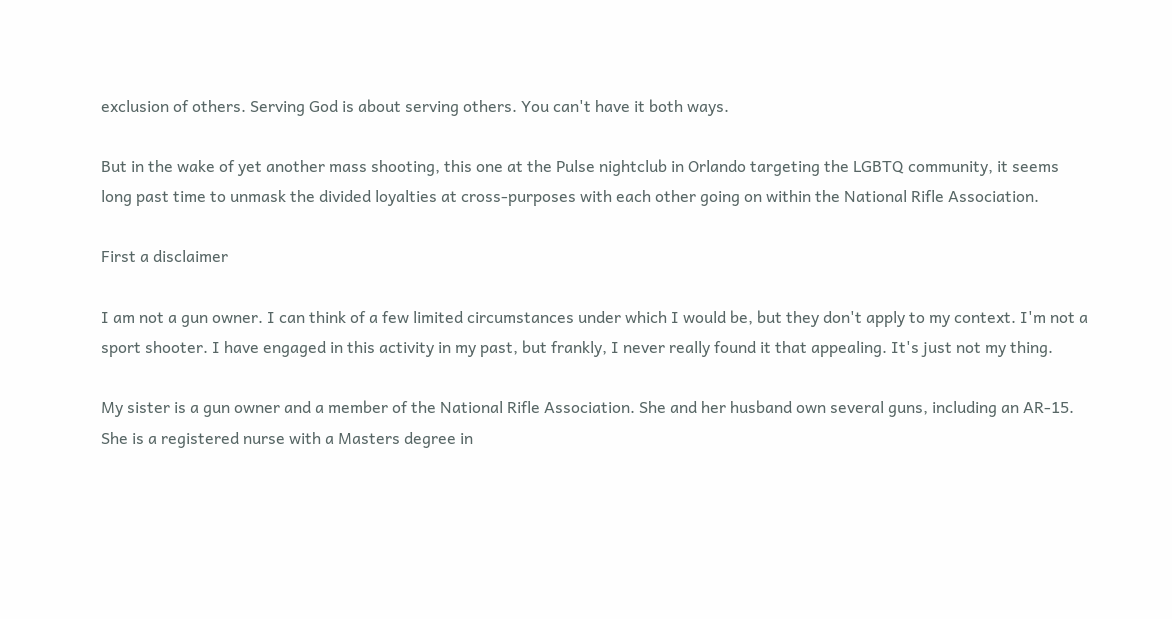exclusion of others. Serving God is about serving others. You can't have it both ways.

But in the wake of yet another mass shooting, this one at the Pulse nightclub in Orlando targeting the LGBTQ community, it seems long past time to unmask the divided loyalties at cross-purposes with each other going on within the National Rifle Association.

First a disclaimer

I am not a gun owner. I can think of a few limited circumstances under which I would be, but they don't apply to my context. I'm not a sport shooter. I have engaged in this activity in my past, but frankly, I never really found it that appealing. It's just not my thing.

My sister is a gun owner and a member of the National Rifle Association. She and her husband own several guns, including an AR-15. She is a registered nurse with a Masters degree in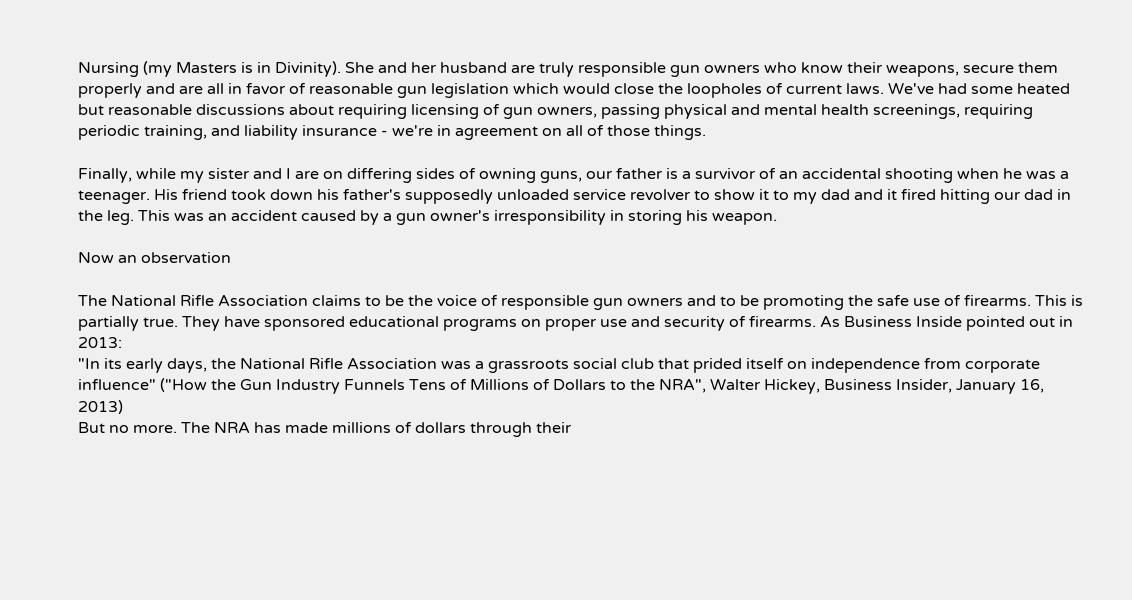Nursing (my Masters is in Divinity). She and her husband are truly responsible gun owners who know their weapons, secure them properly and are all in favor of reasonable gun legislation which would close the loopholes of current laws. We've had some heated but reasonable discussions about requiring licensing of gun owners, passing physical and mental health screenings, requiring periodic training, and liability insurance - we're in agreement on all of those things.

Finally, while my sister and I are on differing sides of owning guns, our father is a survivor of an accidental shooting when he was a teenager. His friend took down his father's supposedly unloaded service revolver to show it to my dad and it fired hitting our dad in the leg. This was an accident caused by a gun owner's irresponsibility in storing his weapon.

Now an observation

The National Rifle Association claims to be the voice of responsible gun owners and to be promoting the safe use of firearms. This is partially true. They have sponsored educational programs on proper use and security of firearms. As Business Inside pointed out in 2013:
"In its early days, the National Rifle Association was a grassroots social club that prided itself on independence from corporate influence" ("How the Gun Industry Funnels Tens of Millions of Dollars to the NRA", Walter Hickey, Business Insider, January 16, 2013)
But no more. The NRA has made millions of dollars through their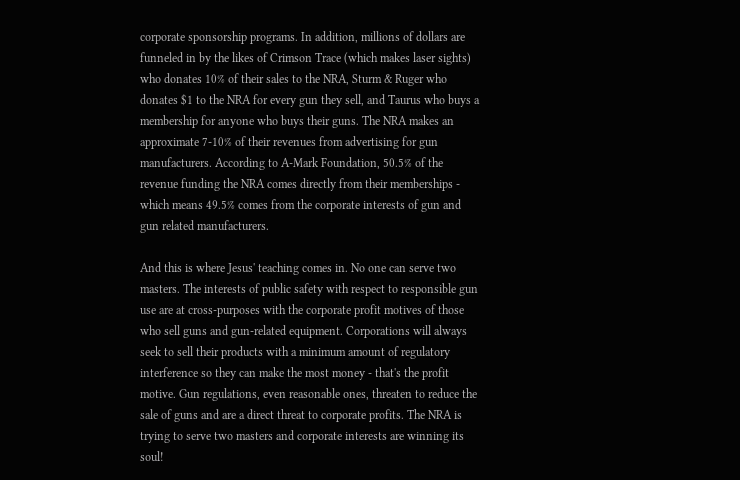corporate sponsorship programs. In addition, millions of dollars are funneled in by the likes of Crimson Trace (which makes laser sights) who donates 10% of their sales to the NRA, Sturm & Ruger who donates $1 to the NRA for every gun they sell, and Taurus who buys a membership for anyone who buys their guns. The NRA makes an approximate 7-10% of their revenues from advertising for gun manufacturers. According to A-Mark Foundation, 50.5% of the revenue funding the NRA comes directly from their memberships - which means 49.5% comes from the corporate interests of gun and gun related manufacturers.

And this is where Jesus' teaching comes in. No one can serve two masters. The interests of public safety with respect to responsible gun use are at cross-purposes with the corporate profit motives of those who sell guns and gun-related equipment. Corporations will always seek to sell their products with a minimum amount of regulatory interference so they can make the most money - that's the profit motive. Gun regulations, even reasonable ones, threaten to reduce the sale of guns and are a direct threat to corporate profits. The NRA is trying to serve two masters and corporate interests are winning its soul!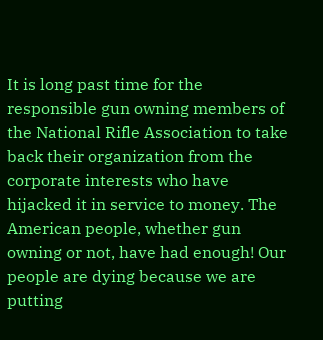It is long past time for the responsible gun owning members of the National Rifle Association to take back their organization from the corporate interests who have hijacked it in service to money. The American people, whether gun owning or not, have had enough! Our people are dying because we are putting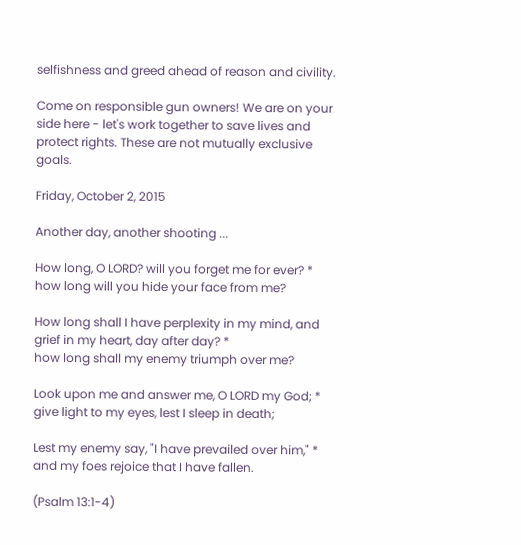selfishness and greed ahead of reason and civility.

Come on responsible gun owners! We are on your side here - let's work together to save lives and protect rights. These are not mutually exclusive goals.

Friday, October 2, 2015

Another day, another shooting ...

How long, O LORD? will you forget me for ever? *
how long will you hide your face from me?

How long shall I have perplexity in my mind, and grief in my heart, day after day? *
how long shall my enemy triumph over me?

Look upon me and answer me, O LORD my God; *
give light to my eyes, lest I sleep in death;

Lest my enemy say, "I have prevailed over him," *
and my foes rejoice that I have fallen.

(Psalm 13:1-4)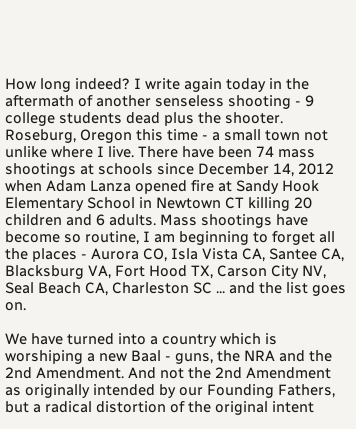How long indeed? I write again today in the aftermath of another senseless shooting - 9 college students dead plus the shooter. Roseburg, Oregon this time - a small town not unlike where I live. There have been 74 mass shootings at schools since December 14, 2012 when Adam Lanza opened fire at Sandy Hook Elementary School in Newtown CT killing 20 children and 6 adults. Mass shootings have become so routine, I am beginning to forget all the places - Aurora CO, Isla Vista CA, Santee CA, Blacksburg VA, Fort Hood TX, Carson City NV, Seal Beach CA, Charleston SC ... and the list goes on.

We have turned into a country which is worshiping a new Baal - guns, the NRA and the 2nd Amendment. And not the 2nd Amendment as originally intended by our Founding Fathers, but a radical distortion of the original intent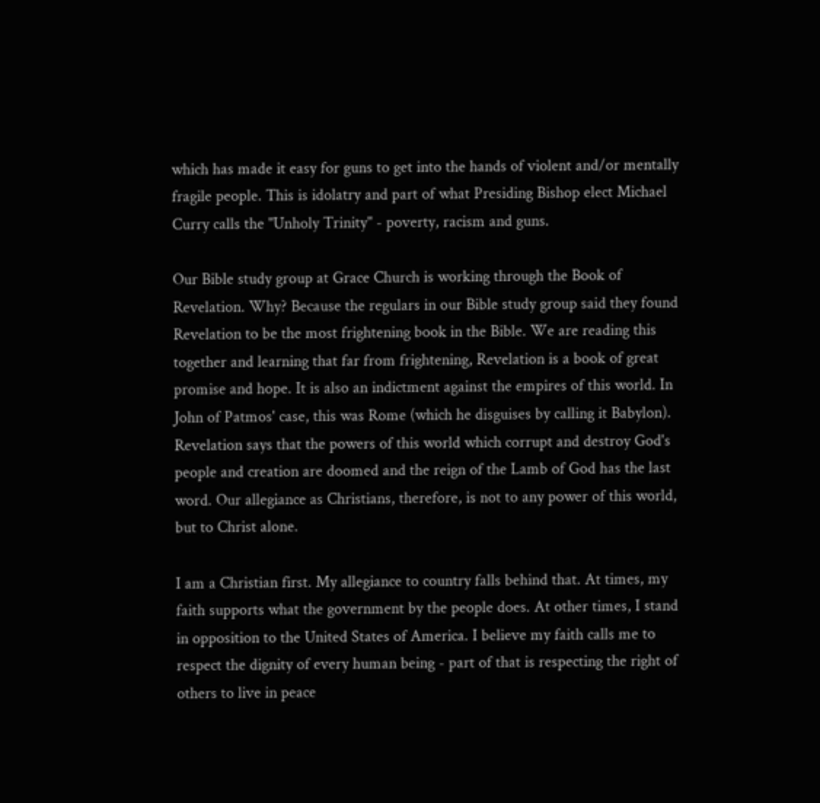which has made it easy for guns to get into the hands of violent and/or mentally fragile people. This is idolatry and part of what Presiding Bishop elect Michael Curry calls the "Unholy Trinity" - poverty, racism and guns.

Our Bible study group at Grace Church is working through the Book of Revelation. Why? Because the regulars in our Bible study group said they found Revelation to be the most frightening book in the Bible. We are reading this together and learning that far from frightening, Revelation is a book of great promise and hope. It is also an indictment against the empires of this world. In John of Patmos' case, this was Rome (which he disguises by calling it Babylon). Revelation says that the powers of this world which corrupt and destroy God's people and creation are doomed and the reign of the Lamb of God has the last word. Our allegiance as Christians, therefore, is not to any power of this world, but to Christ alone.

I am a Christian first. My allegiance to country falls behind that. At times, my faith supports what the government by the people does. At other times, I stand in opposition to the United States of America. I believe my faith calls me to respect the dignity of every human being - part of that is respecting the right of others to live in peace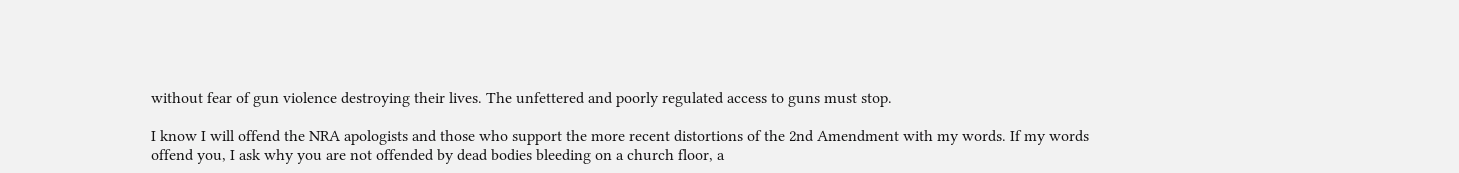without fear of gun violence destroying their lives. The unfettered and poorly regulated access to guns must stop.

I know I will offend the NRA apologists and those who support the more recent distortions of the 2nd Amendment with my words. If my words offend you, I ask why you are not offended by dead bodies bleeding on a church floor, a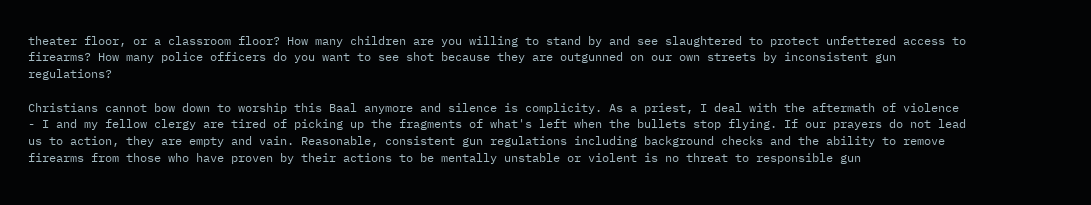theater floor, or a classroom floor? How many children are you willing to stand by and see slaughtered to protect unfettered access to firearms? How many police officers do you want to see shot because they are outgunned on our own streets by inconsistent gun regulations?

Christians cannot bow down to worship this Baal anymore and silence is complicity. As a priest, I deal with the aftermath of violence - I and my fellow clergy are tired of picking up the fragments of what's left when the bullets stop flying. If our prayers do not lead us to action, they are empty and vain. Reasonable, consistent gun regulations including background checks and the ability to remove firearms from those who have proven by their actions to be mentally unstable or violent is no threat to responsible gun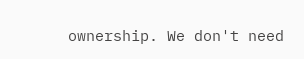ownership. We don't need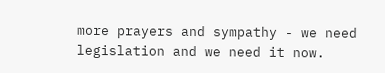more prayers and sympathy - we need legislation and we need it now.